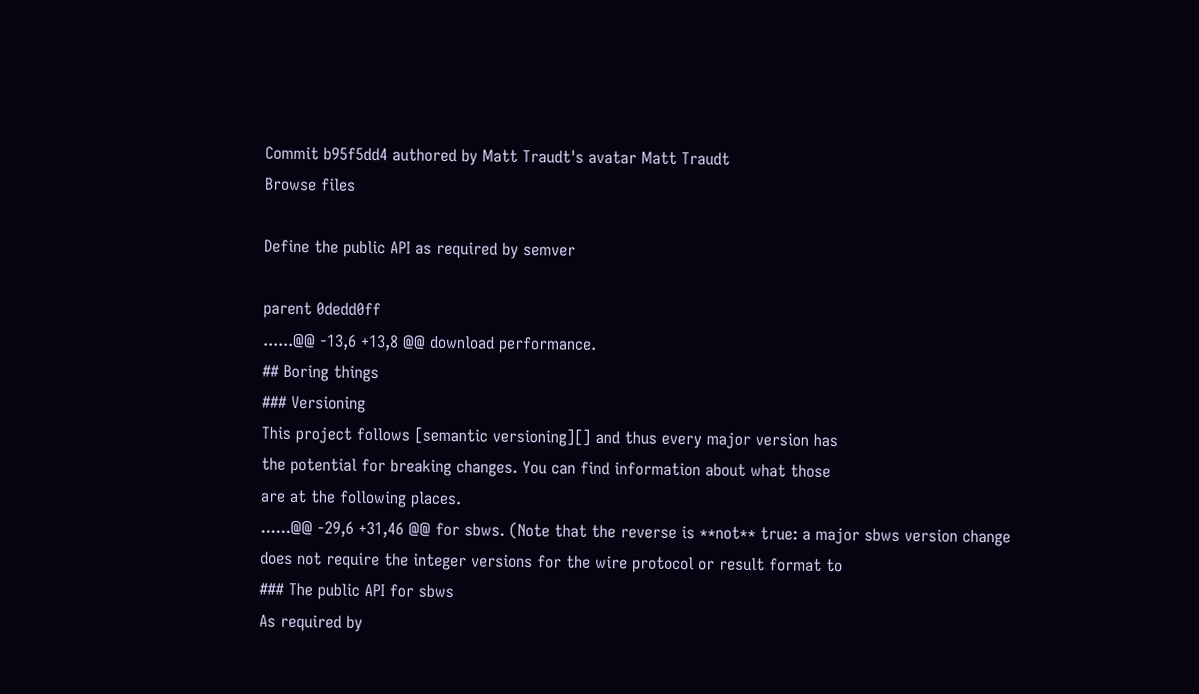Commit b95f5dd4 authored by Matt Traudt's avatar Matt Traudt
Browse files

Define the public API as required by semver

parent 0dedd0ff
......@@ -13,6 +13,8 @@ download performance.
## Boring things
### Versioning
This project follows [semantic versioning][] and thus every major version has
the potential for breaking changes. You can find information about what those
are at the following places.
......@@ -29,6 +31,46 @@ for sbws. (Note that the reverse is **not** true: a major sbws version change
does not require the integer versions for the wire protocol or result format to
### The public API for sbws
As required by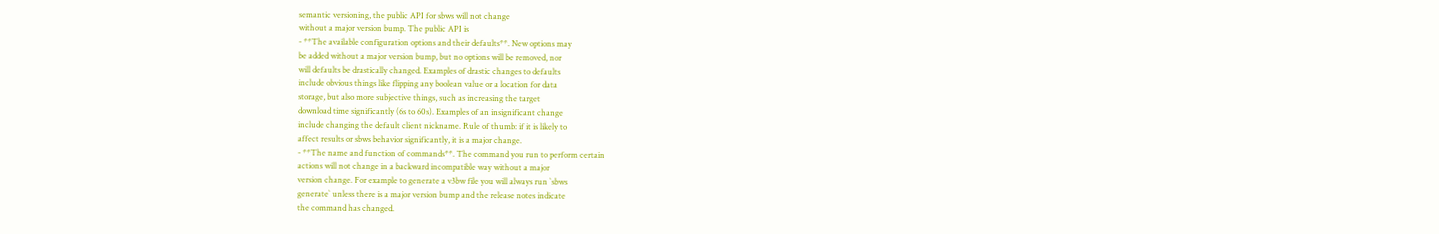semantic versioning, the public API for sbws will not change
without a major version bump. The public API is
- **The available configuration options and their defaults**. New options may
be added without a major version bump, but no options will be removed, nor
will defaults be drastically changed. Examples of drastic changes to defaults
include obvious things like flipping any boolean value or a location for data
storage, but also more subjective things, such as increasing the target
download time significantly (6s to 60s). Examples of an insignificant change
include changing the default client nickname. Rule of thumb: if it is likely to
affect results or sbws behavior significantly, it is a major change.
- **The name and function of commands**. The command you run to perform certain
actions will not change in a backward incompatible way without a major
version change. For example to generate a v3bw file you will always run `sbws
generate` unless there is a major version bump and the release notes indicate
the command has changed.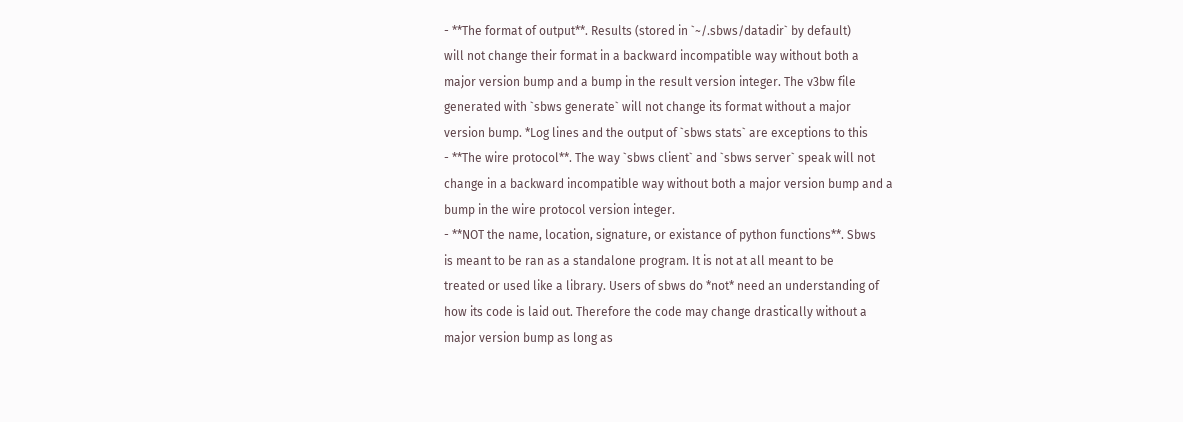- **The format of output**. Results (stored in `~/.sbws/datadir` by default)
will not change their format in a backward incompatible way without both a
major version bump and a bump in the result version integer. The v3bw file
generated with `sbws generate` will not change its format without a major
version bump. *Log lines and the output of `sbws stats` are exceptions to this
- **The wire protocol**. The way `sbws client` and `sbws server` speak will not
change in a backward incompatible way without both a major version bump and a
bump in the wire protocol version integer.
- **NOT the name, location, signature, or existance of python functions**. Sbws
is meant to be ran as a standalone program. It is not at all meant to be
treated or used like a library. Users of sbws do *not* need an understanding of
how its code is laid out. Therefore the code may change drastically without a
major version bump as long as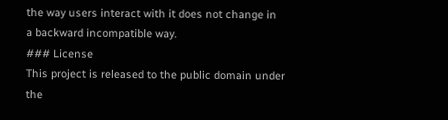the way users interact with it does not change in
a backward incompatible way.
### License
This project is released to the public domain under the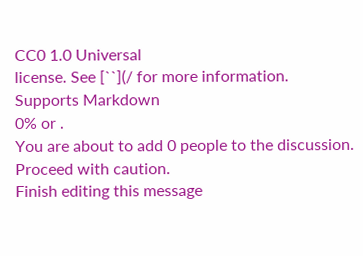CC0 1.0 Universal
license. See [``](/ for more information.
Supports Markdown
0% or .
You are about to add 0 people to the discussion. Proceed with caution.
Finish editing this message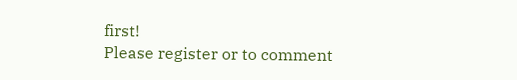first!
Please register or to comment